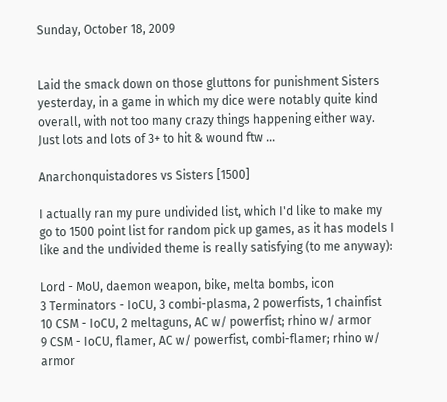Sunday, October 18, 2009


Laid the smack down on those gluttons for punishment Sisters yesterday, in a game in which my dice were notably quite kind overall, with not too many crazy things happening either way. Just lots and lots of 3+ to hit & wound ftw ...

Anarchonquistadores vs Sisters [1500]

I actually ran my pure undivided list, which I'd like to make my go to 1500 point list for random pick up games, as it has models I like and the undivided theme is really satisfying (to me anyway):

Lord - MoU, daemon weapon, bike, melta bombs, icon
3 Terminators - IoCU, 3 combi-plasma, 2 powerfists, 1 chainfist
10 CSM - IoCU, 2 meltaguns, AC w/ powerfist; rhino w/ armor
9 CSM - IoCU, flamer, AC w/ powerfist, combi-flamer; rhino w/ armor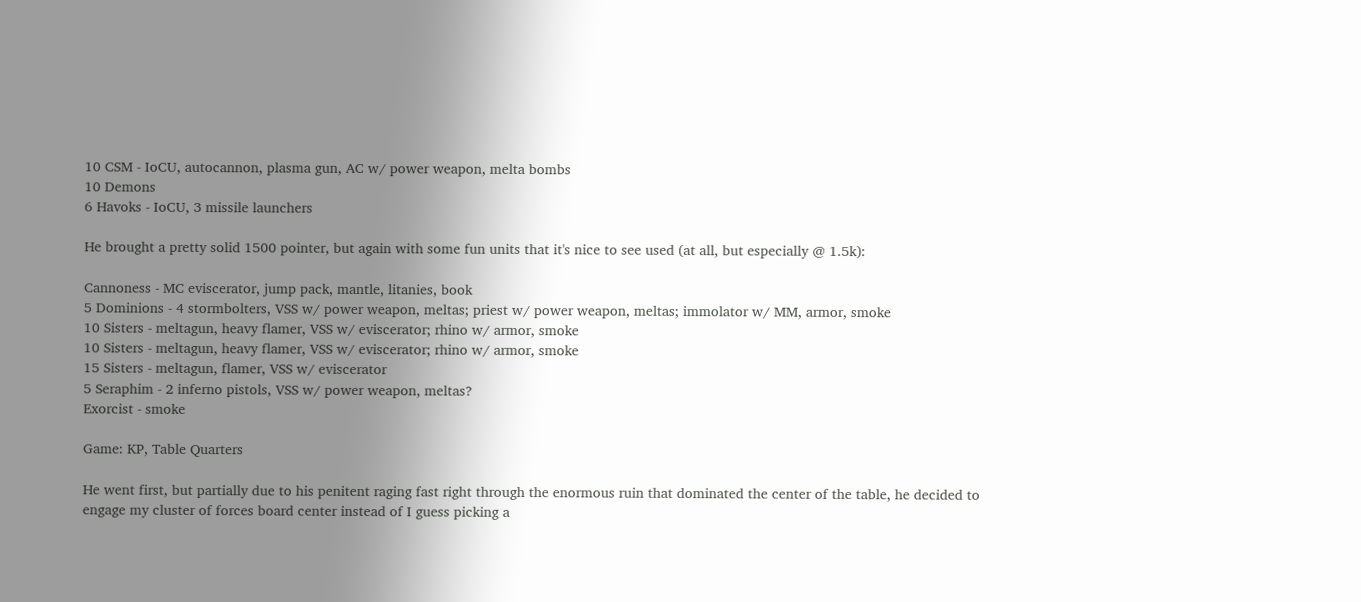10 CSM - IoCU, autocannon, plasma gun, AC w/ power weapon, melta bombs
10 Demons
6 Havoks - IoCU, 3 missile launchers

He brought a pretty solid 1500 pointer, but again with some fun units that it's nice to see used (at all, but especially @ 1.5k):

Cannoness - MC eviscerator, jump pack, mantle, litanies, book
5 Dominions - 4 stormbolters, VSS w/ power weapon, meltas; priest w/ power weapon, meltas; immolator w/ MM, armor, smoke
10 Sisters - meltagun, heavy flamer, VSS w/ eviscerator; rhino w/ armor, smoke
10 Sisters - meltagun, heavy flamer, VSS w/ eviscerator; rhino w/ armor, smoke
15 Sisters - meltagun, flamer, VSS w/ eviscerator
5 Seraphim - 2 inferno pistols, VSS w/ power weapon, meltas?
Exorcist - smoke

Game: KP, Table Quarters

He went first, but partially due to his penitent raging fast right through the enormous ruin that dominated the center of the table, he decided to engage my cluster of forces board center instead of I guess picking a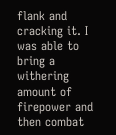flank and cracking it. I was able to bring a withering amount of firepower and then combat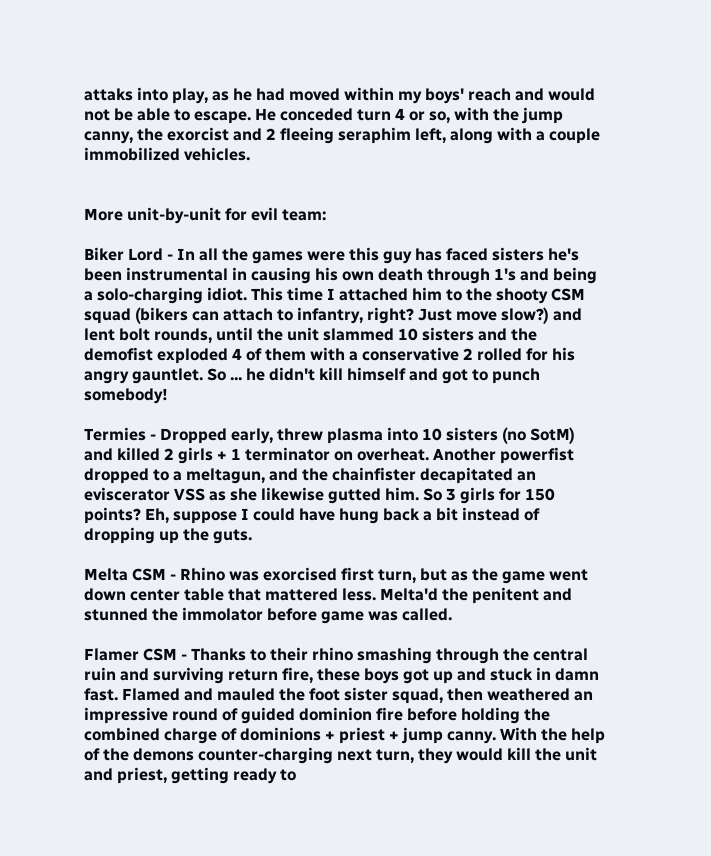attaks into play, as he had moved within my boys' reach and would not be able to escape. He conceded turn 4 or so, with the jump canny, the exorcist and 2 fleeing seraphim left, along with a couple immobilized vehicles.


More unit-by-unit for evil team:

Biker Lord - In all the games were this guy has faced sisters he's been instrumental in causing his own death through 1's and being a solo-charging idiot. This time I attached him to the shooty CSM squad (bikers can attach to infantry, right? Just move slow?) and lent bolt rounds, until the unit slammed 10 sisters and the demofist exploded 4 of them with a conservative 2 rolled for his angry gauntlet. So ... he didn't kill himself and got to punch somebody!

Termies - Dropped early, threw plasma into 10 sisters (no SotM) and killed 2 girls + 1 terminator on overheat. Another powerfist dropped to a meltagun, and the chainfister decapitated an eviscerator VSS as she likewise gutted him. So 3 girls for 150 points? Eh, suppose I could have hung back a bit instead of dropping up the guts.

Melta CSM - Rhino was exorcised first turn, but as the game went down center table that mattered less. Melta'd the penitent and stunned the immolator before game was called.

Flamer CSM - Thanks to their rhino smashing through the central ruin and surviving return fire, these boys got up and stuck in damn fast. Flamed and mauled the foot sister squad, then weathered an impressive round of guided dominion fire before holding the combined charge of dominions + priest + jump canny. With the help of the demons counter-charging next turn, they would kill the unit and priest, getting ready to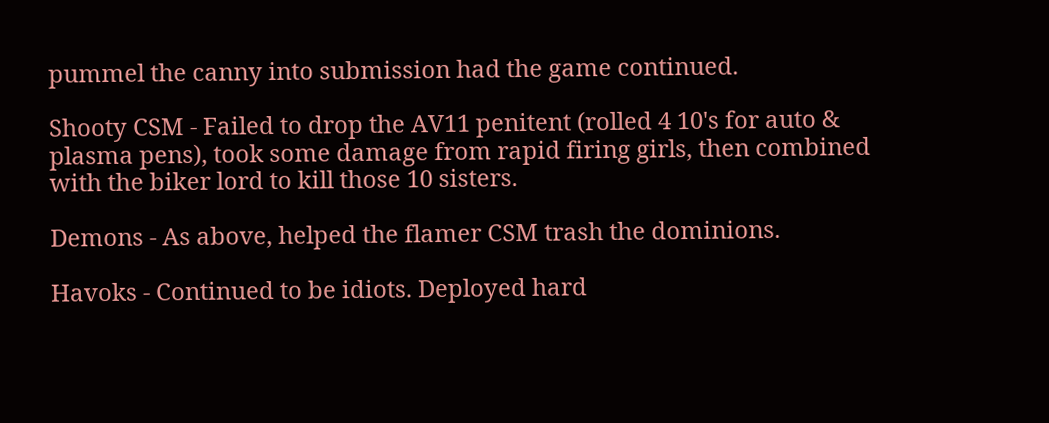pummel the canny into submission had the game continued.

Shooty CSM - Failed to drop the AV11 penitent (rolled 4 10's for auto & plasma pens), took some damage from rapid firing girls, then combined with the biker lord to kill those 10 sisters.

Demons - As above, helped the flamer CSM trash the dominions.

Havoks - Continued to be idiots. Deployed hard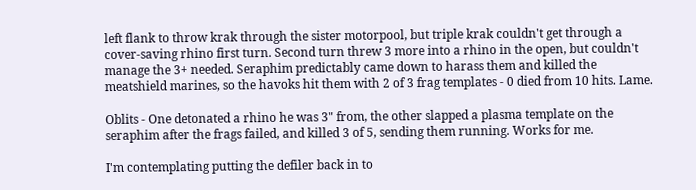left flank to throw krak through the sister motorpool, but triple krak couldn't get through a cover-saving rhino first turn. Second turn threw 3 more into a rhino in the open, but couldn't manage the 3+ needed. Seraphim predictably came down to harass them and killed the meatshield marines, so the havoks hit them with 2 of 3 frag templates - 0 died from 10 hits. Lame.

Oblits - One detonated a rhino he was 3" from, the other slapped a plasma template on the seraphim after the frags failed, and killed 3 of 5, sending them running. Works for me.

I'm contemplating putting the defiler back in to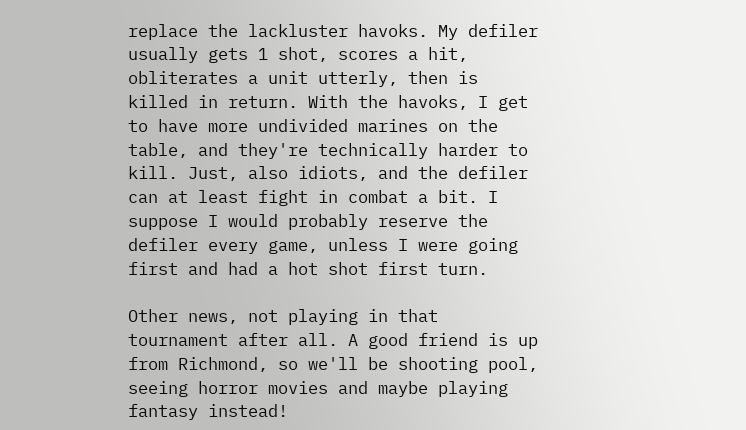replace the lackluster havoks. My defiler usually gets 1 shot, scores a hit, obliterates a unit utterly, then is killed in return. With the havoks, I get to have more undivided marines on the table, and they're technically harder to kill. Just, also idiots, and the defiler can at least fight in combat a bit. I suppose I would probably reserve the defiler every game, unless I were going first and had a hot shot first turn.

Other news, not playing in that tournament after all. A good friend is up from Richmond, so we'll be shooting pool, seeing horror movies and maybe playing fantasy instead!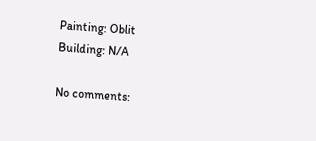Painting: Oblit
Building: N/A

No comments: